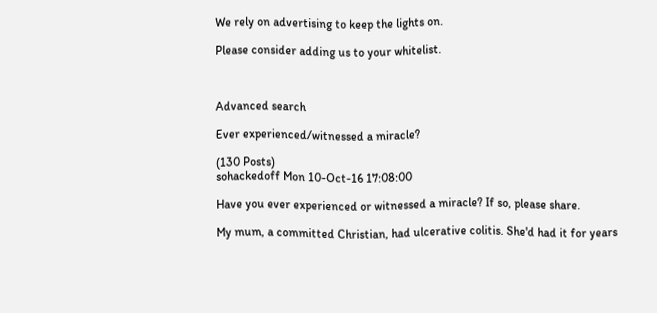We rely on advertising to keep the lights on.

Please consider adding us to your whitelist.



Advanced search

Ever experienced/witnessed a miracle?

(130 Posts)
sohackedoff Mon 10-Oct-16 17:08:00

Have you ever experienced or witnessed a miracle? If so, please share.

My mum, a committed Christian, had ulcerative colitis. She'd had it for years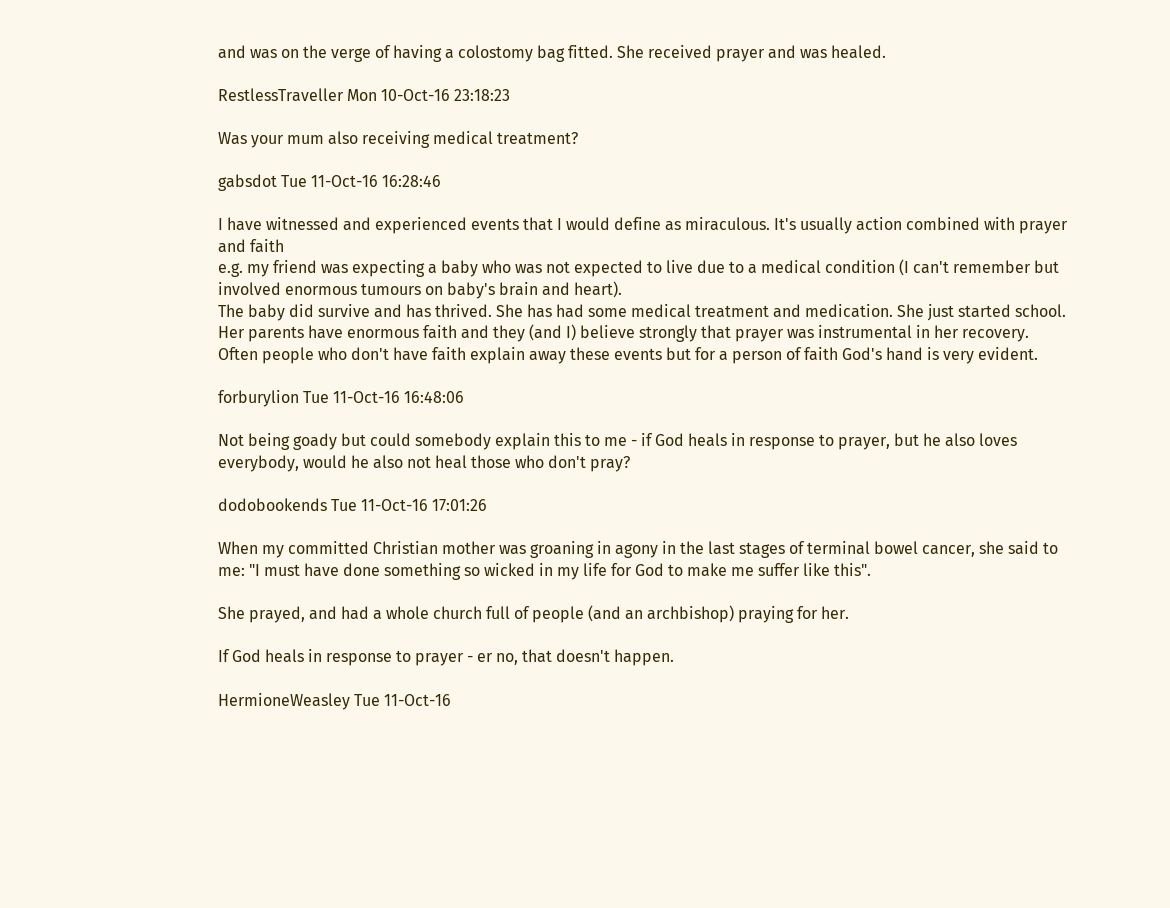and was on the verge of having a colostomy bag fitted. She received prayer and was healed.

RestlessTraveller Mon 10-Oct-16 23:18:23

Was your mum also receiving medical treatment?

gabsdot Tue 11-Oct-16 16:28:46

I have witnessed and experienced events that I would define as miraculous. It's usually action combined with prayer and faith
e.g. my friend was expecting a baby who was not expected to live due to a medical condition (I can't remember but involved enormous tumours on baby's brain and heart).
The baby did survive and has thrived. She has had some medical treatment and medication. She just started school. Her parents have enormous faith and they (and I) believe strongly that prayer was instrumental in her recovery.
Often people who don't have faith explain away these events but for a person of faith God's hand is very evident.

forburylion Tue 11-Oct-16 16:48:06

Not being goady but could somebody explain this to me - if God heals in response to prayer, but he also loves everybody, would he also not heal those who don't pray?

dodobookends Tue 11-Oct-16 17:01:26

When my committed Christian mother was groaning in agony in the last stages of terminal bowel cancer, she said to me: "I must have done something so wicked in my life for God to make me suffer like this".

She prayed, and had a whole church full of people (and an archbishop) praying for her.

If God heals in response to prayer - er no, that doesn't happen.

HermioneWeasley Tue 11-Oct-16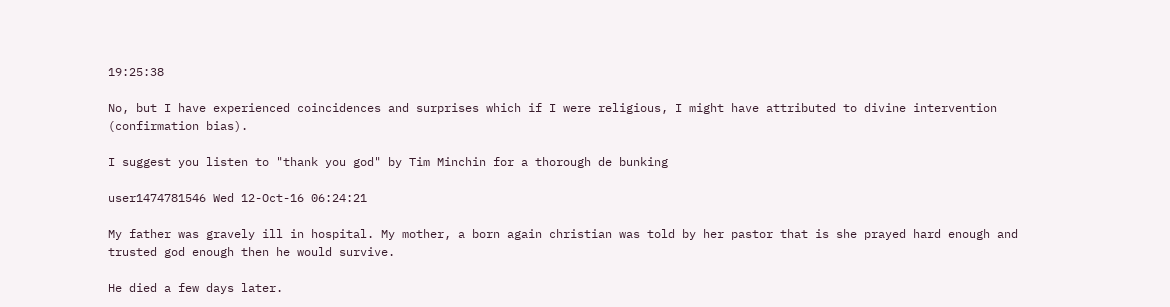19:25:38

No, but I have experienced coincidences and surprises which if I were religious, I might have attributed to divine intervention (confirmation bias).

I suggest you listen to "thank you god" by Tim Minchin for a thorough de bunking

user1474781546 Wed 12-Oct-16 06:24:21

My father was gravely ill in hospital. My mother, a born again christian was told by her pastor that is she prayed hard enough and trusted god enough then he would survive.

He died a few days later.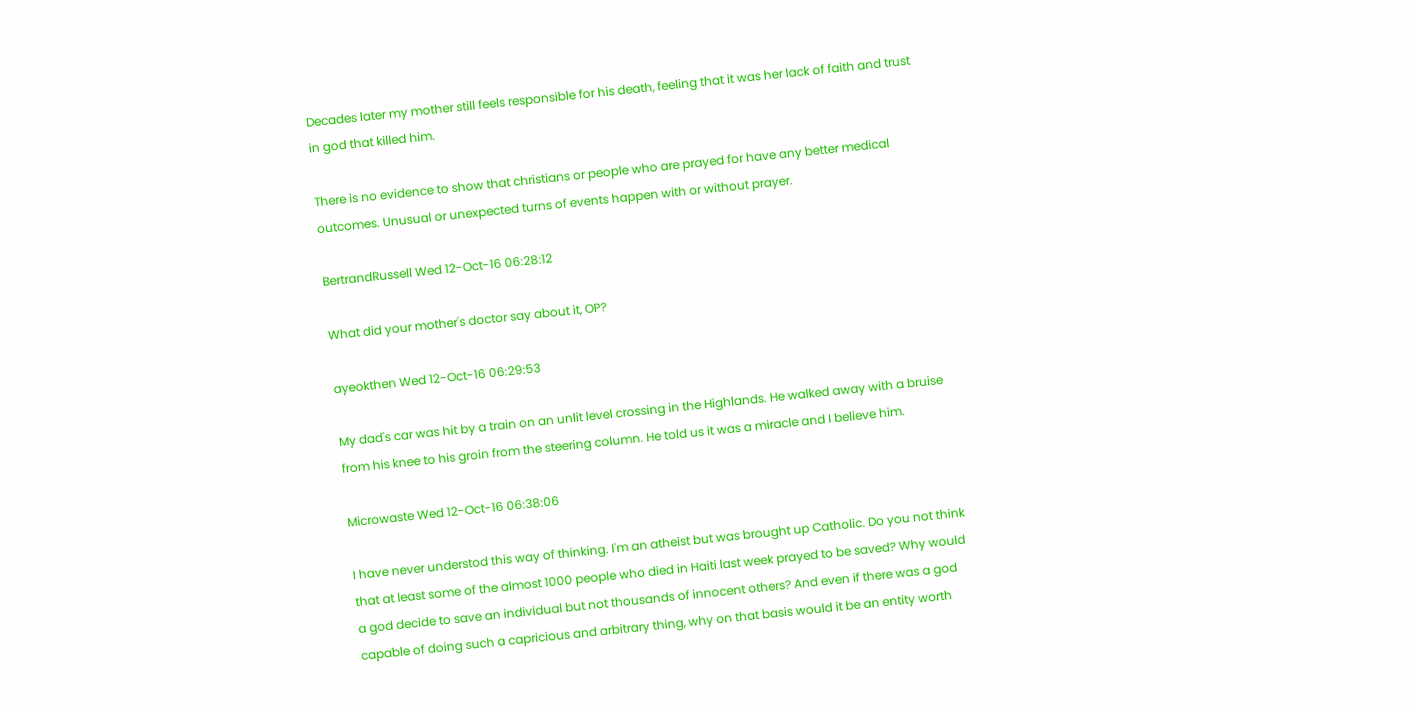Decades later my mother still feels responsible for his death, feeling that it was her lack of faith and trust in god that killed him.

There is no evidence to show that christians or people who are prayed for have any better medical outcomes. Unusual or unexpected turns of events happen with or without prayer.

BertrandRussell Wed 12-Oct-16 06:28:12

What did your mother's doctor say about it, OP?

ayeokthen Wed 12-Oct-16 06:29:53

My dad's car was hit by a train on an unlit level crossing in the Highlands. He walked away with a bruise from his knee to his groin from the steering column. He told us it was a miracle and I believe him.

Microwaste Wed 12-Oct-16 06:38:06

I have never understod this way of thinking. I'm an atheist but was brought up Catholic. Do you not think that at least some of the almost 1000 people who died in Haiti last week prayed to be saved? Why would a god decide to save an individual but not thousands of innocent others? And even if there was a god capable of doing such a capricious and arbitrary thing, why on that basis would it be an entity worth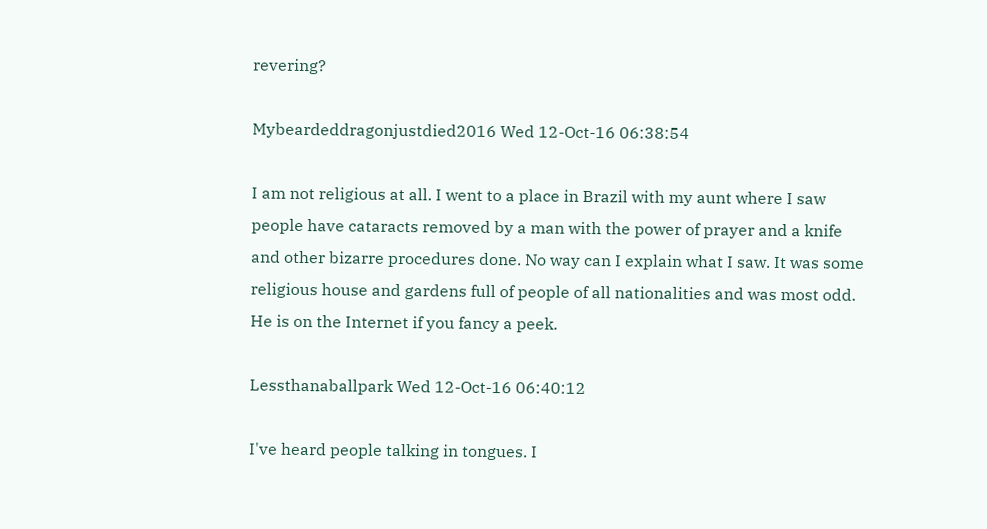revering?

Mybeardeddragonjustdied2016 Wed 12-Oct-16 06:38:54

I am not religious at all. I went to a place in Brazil with my aunt where I saw people have cataracts removed by a man with the power of prayer and a knife and other bizarre procedures done. No way can I explain what I saw. It was some religious house and gardens full of people of all nationalities and was most odd. He is on the Internet if you fancy a peek.

Lessthanaballpark Wed 12-Oct-16 06:40:12

I've heard people talking in tongues. I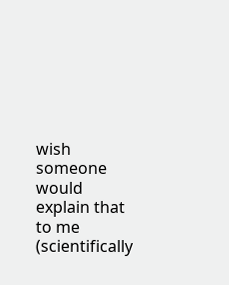wish someone would explain that to me (scientifically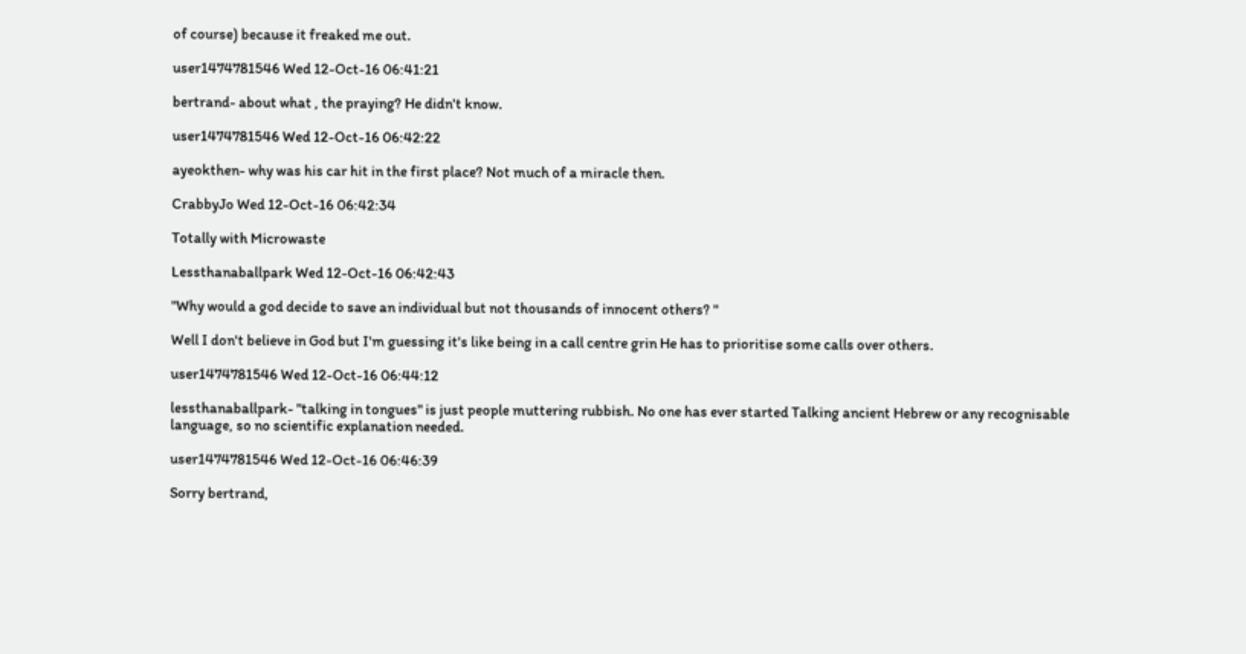of course) because it freaked me out.

user1474781546 Wed 12-Oct-16 06:41:21

bertrand- about what , the praying? He didn't know.

user1474781546 Wed 12-Oct-16 06:42:22

ayeokthen- why was his car hit in the first place? Not much of a miracle then.

CrabbyJo Wed 12-Oct-16 06:42:34

Totally with Microwaste

Lessthanaballpark Wed 12-Oct-16 06:42:43

"Why would a god decide to save an individual but not thousands of innocent others? "

Well I don't believe in God but I'm guessing it's like being in a call centre grin He has to prioritise some calls over others.

user1474781546 Wed 12-Oct-16 06:44:12

lessthanaballpark- "talking in tongues" is just people muttering rubbish. No one has ever started Talking ancient Hebrew or any recognisable language, so no scientific explanation needed.

user1474781546 Wed 12-Oct-16 06:46:39

Sorry bertrand,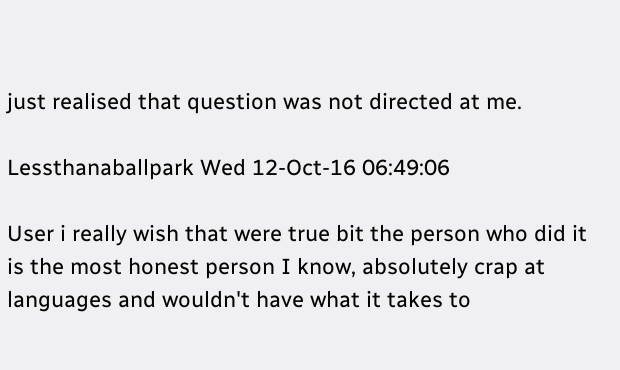just realised that question was not directed at me.

Lessthanaballpark Wed 12-Oct-16 06:49:06

User i really wish that were true bit the person who did it is the most honest person I know, absolutely crap at languages and wouldn't have what it takes to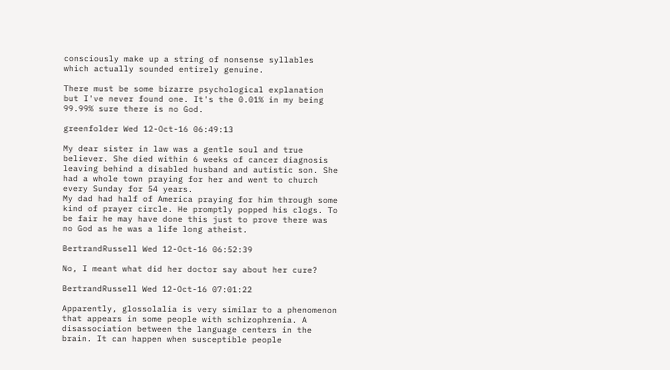consciously make up a string of nonsense syllables which actually sounded entirely genuine.

There must be some bizarre psychological explanation but I've never found one. It's the 0.01% in my being 99.99% sure there is no God.

greenfolder Wed 12-Oct-16 06:49:13

My dear sister in law was a gentle soul and true believer. She died within 6 weeks of cancer diagnosis leaving behind a disabled husband and autistic son. She had a whole town praying for her and went to church every Sunday for 54 years.
My dad had half of America praying for him through some kind of prayer circle. He promptly popped his clogs. To be fair he may have done this just to prove there was no God as he was a life long atheist.

BertrandRussell Wed 12-Oct-16 06:52:39

No, I meant what did her doctor say about her cure?

BertrandRussell Wed 12-Oct-16 07:01:22

Apparently, glossolalia is very similar to a phenomenon that appears in some people with schizophrenia. A disassociation between the language centers in the brain. It can happen when susceptible people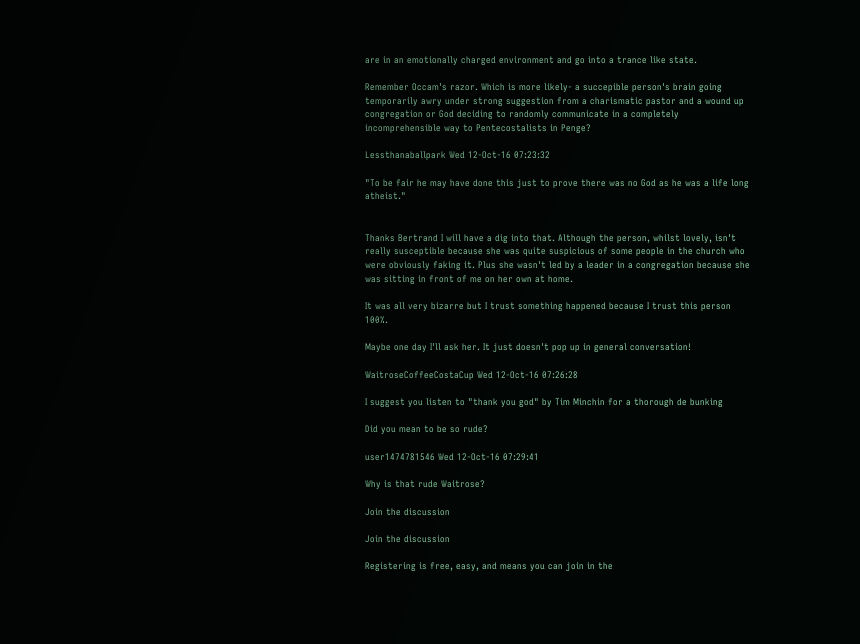are in an emotionally charged environment and go into a trance like state.

Remember Occam's razor. Which is more likely- a succepible person's brain going temporarily awry under strong suggestion from a charismatic pastor and a wound up congregation or God deciding to randomly communicate in a completely incomprehensible way to Pentecostalists in Penge?

Lessthanaballpark Wed 12-Oct-16 07:23:32

"To be fair he may have done this just to prove there was no God as he was a life long atheist."


Thanks Bertrand I will have a dig into that. Although the person, whilst lovely, isn't really susceptible because she was quite suspicious of some people in the church who were obviously faking it. Plus she wasn't led by a leader in a congregation because she was sitting in front of me on her own at home.

It was all very bizarre but I trust something happened because I trust this person 100%.

Maybe one day I'll ask her. It just doesn't pop up in general conversation!

WaitroseCoffeeCostaCup Wed 12-Oct-16 07:26:28

I suggest you listen to "thank you god" by Tim Minchin for a thorough de bunking

Did you mean to be so rude?

user1474781546 Wed 12-Oct-16 07:29:41

Why is that rude Waitrose?

Join the discussion

Join the discussion

Registering is free, easy, and means you can join in the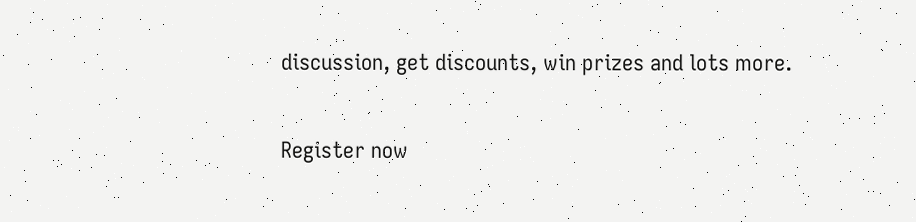discussion, get discounts, win prizes and lots more.

Register now